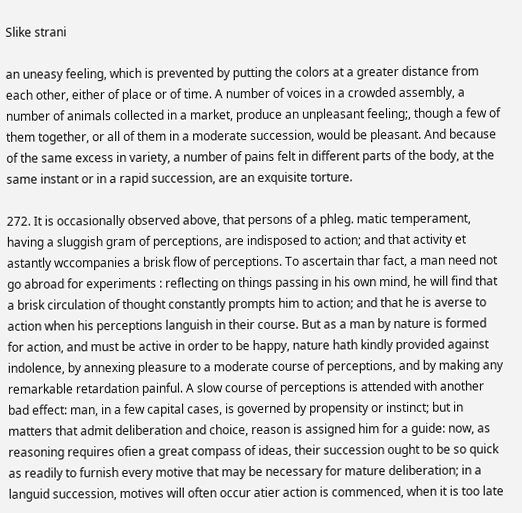Slike strani

an uneasy feeling, which is prevented by putting the colors at a greater distance from each other, either of place or of time. A number of voices in a crowded assembly, a number of animals collected in a market, produce an unpleasant feeling;, though a few of them together, or all of them in a moderate succession, would be pleasant. And because of the same excess in variety, a number of pains felt in different parts of the body, at the same instant or in a rapid succession, are an exquisite torture.

272. It is occasionally observed above, that persons of a phleg. matic temperament, having a sluggish gram of perceptions, are indisposed to action; and that activity et astantly wccompanies a brisk flow of perceptions. To ascertain thar fact, a man need not go abroad for experiments : reflecting on things passing in his own mind, he will find that a brisk circulation of thought constantly prompts him to action; and that he is averse to action when his perceptions languish in their course. But as a man by nature is formed for action, and must be active in order to be happy, nature hath kindly provided against indolence, by annexing pleasure to a moderate course of perceptions, and by making any remarkable retardation painful. A slow course of perceptions is attended with another bad effect: man, in a few capital cases, is governed by propensity or instinct; but in matters that admit deliberation and choice, reason is assigned him for a guide: now, as reasoning requires ofien a great compass of ideas, their succession ought to be so quick as readily to furnish every motive that may be necessary for mature deliberation; in a languid succession, motives will often occur atier action is commenced, when it is too late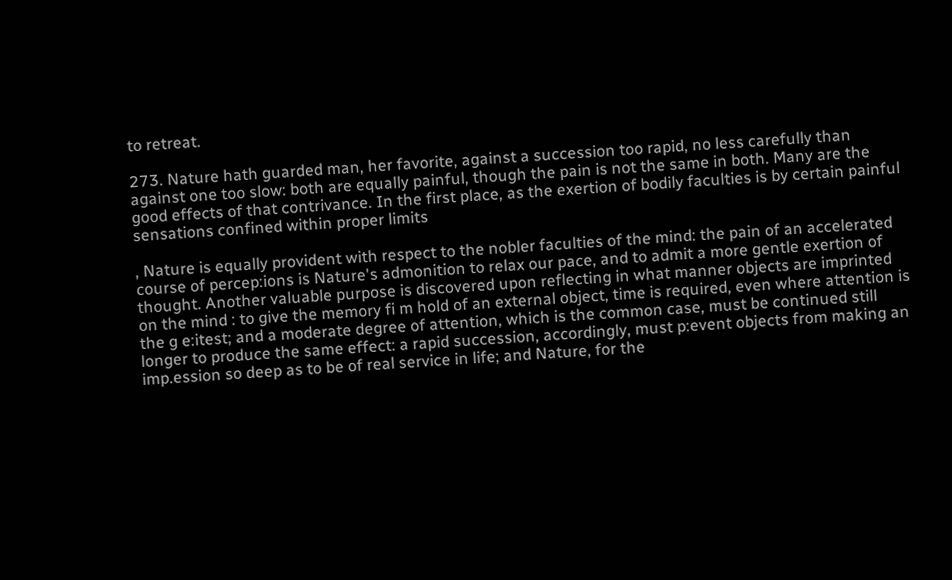to retreat.

273. Nature hath guarded man, her favorite, against a succession too rapid, no less carefully than against one too slow: both are equally painful, though the pain is not the same in both. Many are the good effects of that contrivance. In the first place, as the exertion of bodily faculties is by certain painful sensations confined within proper limits

, Nature is equally provident with respect to the nobler faculties of the mind: the pain of an accelerated course of percep:ions is Nature's admonition to relax our pace, and to admit a more gentle exertion of thought. Another valuable purpose is discovered upon reflecting in what manner objects are imprinted on the mind : to give the memory fi m hold of an external object, time is required, even where attention is the g e:itest; and a moderate degree of attention, which is the common case, must be continued still longer to produce the same effect: a rapid succession, accordingly, must p:event objects from making an imp.ession so deep as to be of real service in life; and Nature, for the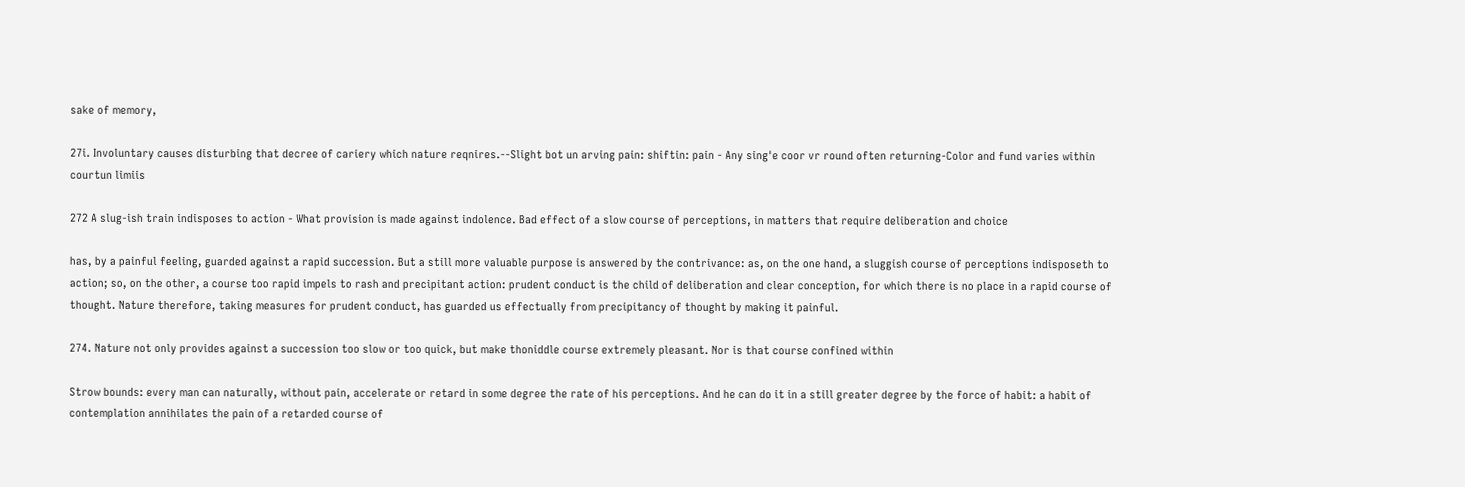sake of memory,

27i. Involuntary causes disturbing that decree of cariery which nature reqnires.--Slight bot un arving pain: shiftin: pain - Any sing'e coor vr round often returning-Color and fund varies within courtun limiis

272 A slug-ish train indisposes to action - What provision is made against indolence. Bad effect of a slow course of perceptions, in matters that require deliberation and choice

has, by a painful feeling, guarded against a rapid succession. But a still more valuable purpose is answered by the contrivance: as, on the one hand, a sluggish course of perceptions indisposeth to action; so, on the other, a course too rapid impels to rash and precipitant action: prudent conduct is the child of deliberation and clear conception, for which there is no place in a rapid course of thought. Nature therefore, taking measures for prudent conduct, has guarded us effectually from precipitancy of thought by making it painful.

274. Nature not only provides against a succession too slow or too quick, but make thoniddle course extremely pleasant. Nor is that course confined within

Strow bounds: every man can naturally, without pain, accelerate or retard in some degree the rate of his perceptions. And he can do it in a still greater degree by the force of habit: a habit of contemplation annihilates the pain of a retarded course of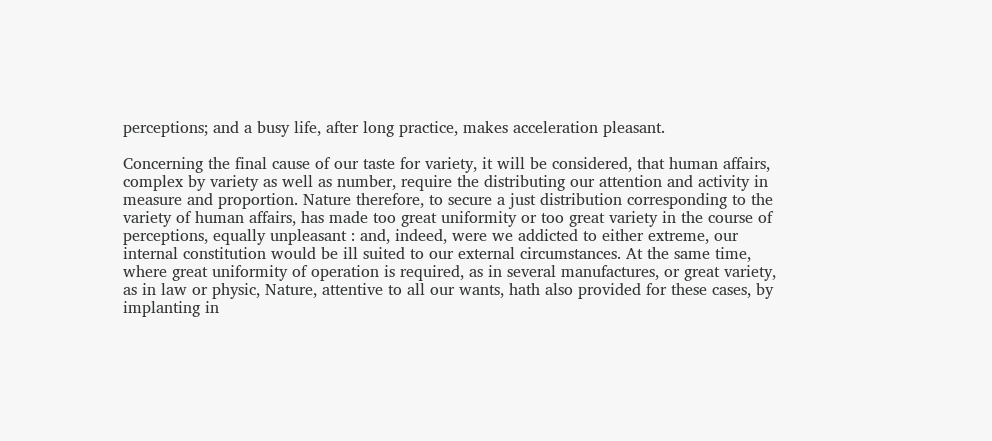perceptions; and a busy life, after long practice, makes acceleration pleasant.

Concerning the final cause of our taste for variety, it will be considered, that human affairs, complex by variety as well as number, require the distributing our attention and activity in measure and proportion. Nature therefore, to secure a just distribution corresponding to the variety of human affairs, has made too great uniformity or too great variety in the course of perceptions, equally unpleasant : and, indeed, were we addicted to either extreme, our internal constitution would be ill suited to our external circumstances. At the same time, where great uniformity of operation is required, as in several manufactures, or great variety, as in law or physic, Nature, attentive to all our wants, hath also provided for these cases, by implanting in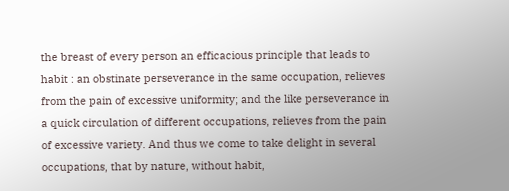the breast of every person an efficacious principle that leads to habit : an obstinate perseverance in the same occupation, relieves from the pain of excessive uniformity; and the like perseverance in a quick circulation of different occupations, relieves from the pain of excessive variety. And thus we come to take delight in several occupations, that by nature, without habit,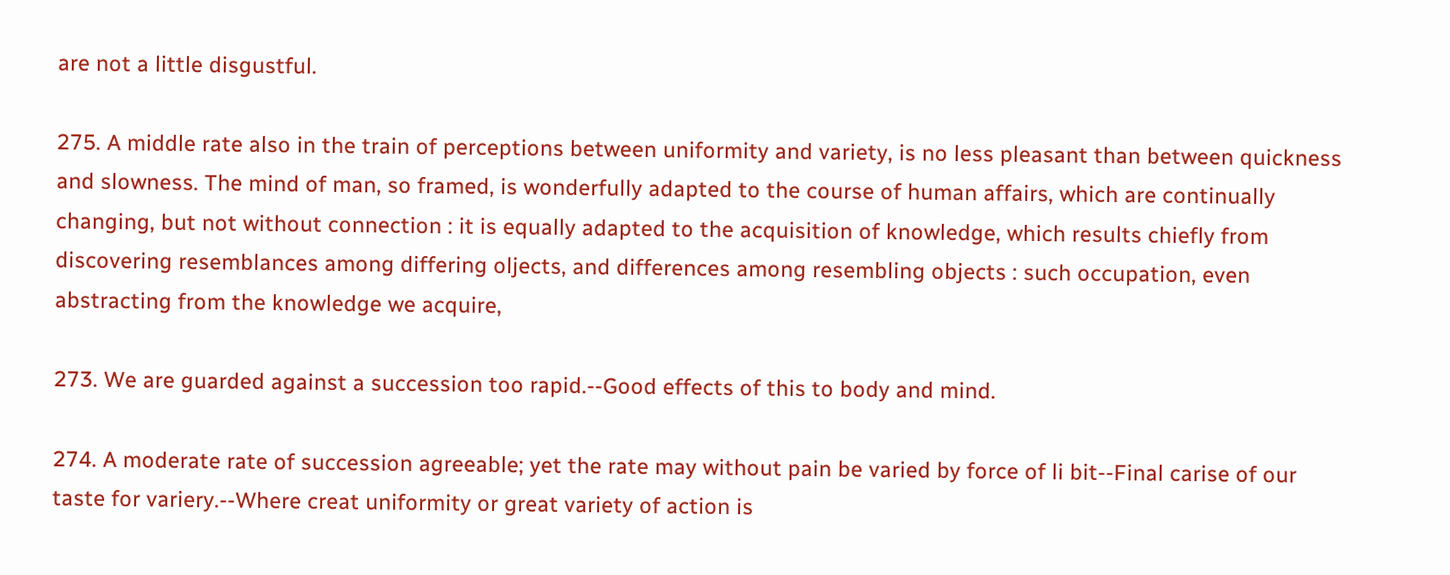are not a little disgustful.

275. A middle rate also in the train of perceptions between uniformity and variety, is no less pleasant than between quickness and slowness. The mind of man, so framed, is wonderfully adapted to the course of human affairs, which are continually changing, but not without connection : it is equally adapted to the acquisition of knowledge, which results chiefly from discovering resemblances among differing oljects, and differences among resembling objects : such occupation, even abstracting from the knowledge we acquire,

273. We are guarded against a succession too rapid.--Good effects of this to body and mind.

274. A moderate rate of succession agreeable; yet the rate may without pain be varied by force of li bit--Final carise of our taste for variery.--Where creat uniformity or great variety of action is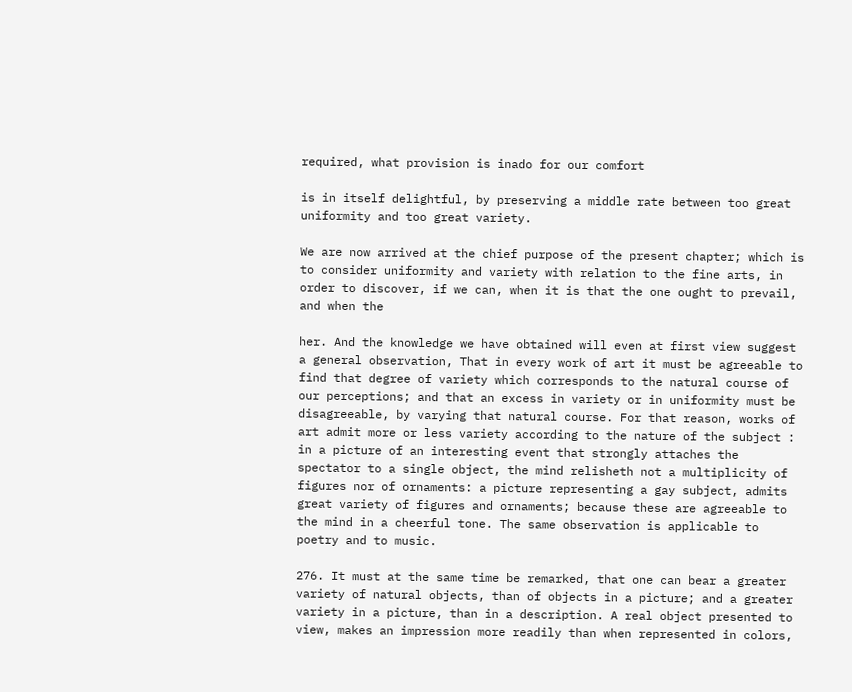required, what provision is inado for our comfort

is in itself delightful, by preserving a middle rate between too great uniformity and too great variety.

We are now arrived at the chief purpose of the present chapter; which is to consider uniformity and variety with relation to the fine arts, in order to discover, if we can, when it is that the one ought to prevail, and when the

her. And the knowledge we have obtained will even at first view suggest a general observation, That in every work of art it must be agreeable to find that degree of variety which corresponds to the natural course of our perceptions; and that an excess in variety or in uniformity must be disagreeable, by varying that natural course. For that reason, works of art admit more or less variety according to the nature of the subject : in a picture of an interesting event that strongly attaches the spectator to a single object, the mind relisheth not a multiplicity of figures nor of ornaments: a picture representing a gay subject, admits great variety of figures and ornaments; because these are agreeable to the mind in a cheerful tone. The same observation is applicable to poetry and to music.

276. It must at the same time be remarked, that one can bear a greater variety of natural objects, than of objects in a picture; and a greater variety in a picture, than in a description. A real object presented to view, makes an impression more readily than when represented in colors,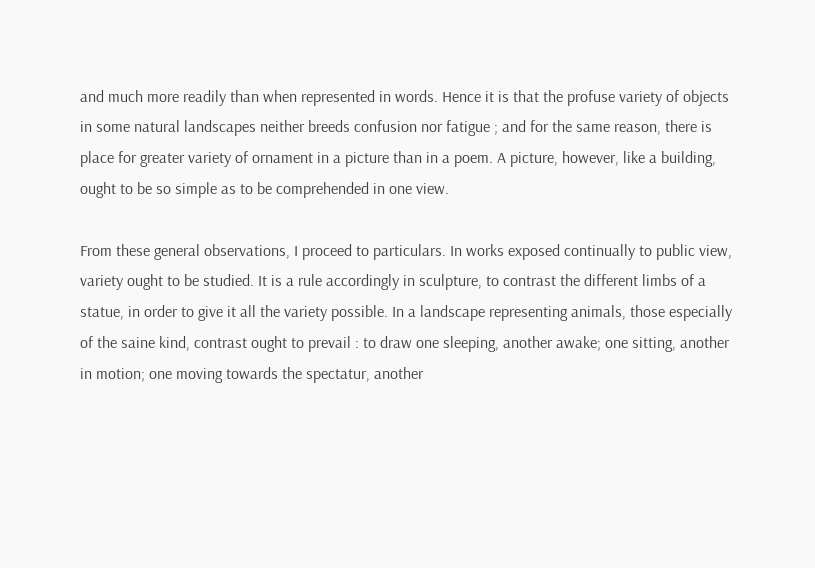and much more readily than when represented in words. Hence it is that the profuse variety of objects in some natural landscapes neither breeds confusion nor fatigue ; and for the same reason, there is place for greater variety of ornament in a picture than in a poem. A picture, however, like a building, ought to be so simple as to be comprehended in one view.

From these general observations, I proceed to particulars. In works exposed continually to public view, variety ought to be studied. It is a rule accordingly in sculpture, to contrast the different limbs of a statue, in order to give it all the variety possible. In a landscape representing animals, those especially of the saine kind, contrast ought to prevail : to draw one sleeping, another awake; one sitting, another in motion; one moving towards the spectatur, another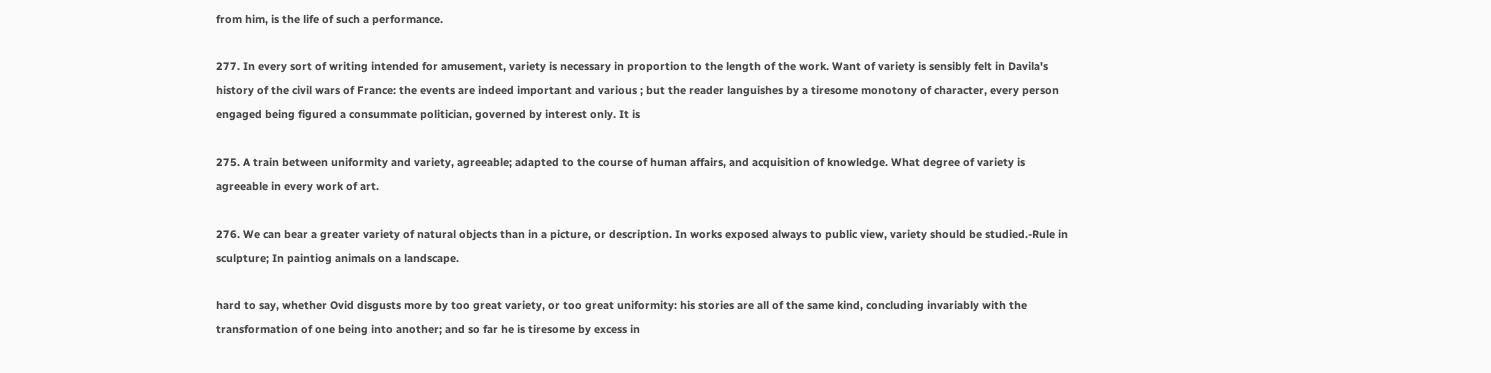from him, is the life of such a performance.

277. In every sort of writing intended for amusement, variety is necessary in proportion to the length of the work. Want of variety is sensibly felt in Davila's history of the civil wars of France: the events are indeed important and various ; but the reader languishes by a tiresome monotony of character, every person engaged being figured a consummate politician, governed by interest only. It is

275. A train between uniformity and variety, agreeable; adapted to the course of human affairs, and acquisition of knowledge. What degree of variety is agreeable in every work of art.

276. We can bear a greater variety of natural objects than in a picture, or description. In works exposed always to public view, variety should be studied.-Rule in sculpture; In paintiog animals on a landscape.

hard to say, whether Ovid disgusts more by too great variety, or too great uniformity: his stories are all of the same kind, concluding invariably with the transformation of one being into another; and so far he is tiresome by excess in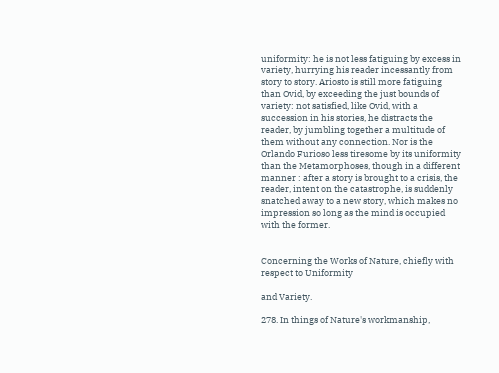uniformity: he is not less fatiguing by excess in variety, hurrying his reader incessantly from story to story. Ariosto is still more fatiguing than Ovid, by exceeding the just bounds of variety: not satisfied, like Ovid, with a succession in his stories, he distracts the reader, by jumbling together a multitude of them without any connection. Nor is the Orlando Furioso less tiresome by its uniformity than the Metamorphoses, though in a different manner : after a story is brought to a crisis, the reader, intent on the catastrophe, is suddenly snatched away to a new story, which makes no impression so long as the mind is occupied with the former.


Concerning the Works of Nature, chiefly with respect to Uniformity

and Variety.

278. In things of Nature's workmanship,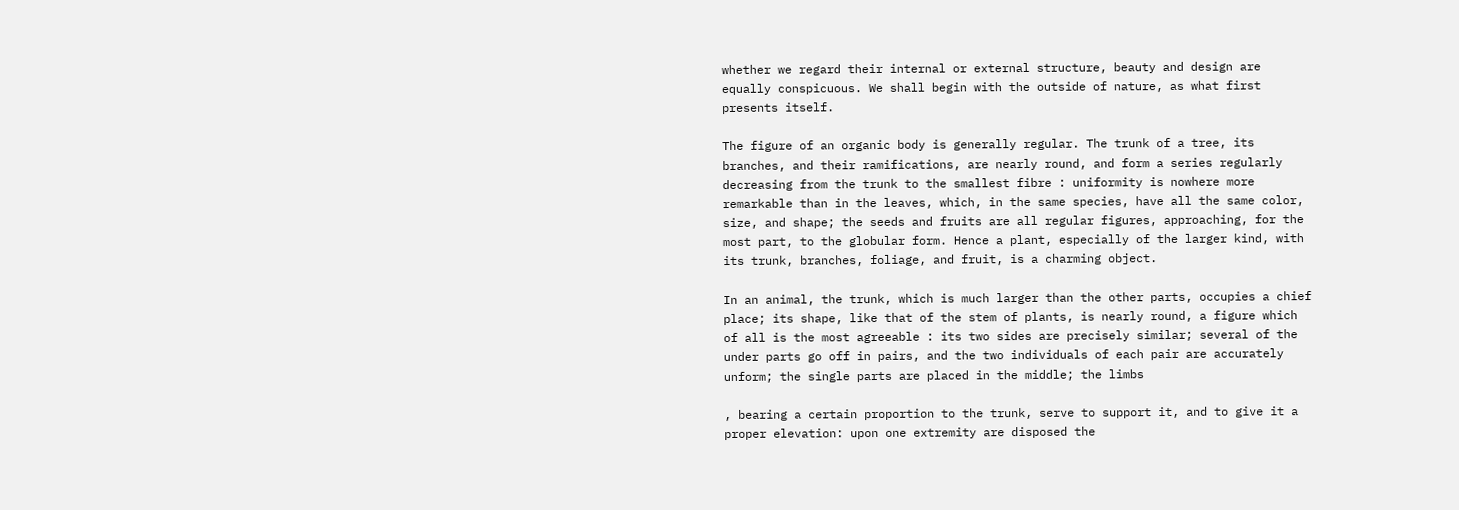whether we regard their internal or external structure, beauty and design are equally conspicuous. We shall begin with the outside of nature, as what first presents itself.

The figure of an organic body is generally regular. The trunk of a tree, its branches, and their ramifications, are nearly round, and form a series regularly decreasing from the trunk to the smallest fibre : uniformity is nowhere more remarkable than in the leaves, which, in the same species, have all the same color, size, and shape; the seeds and fruits are all regular figures, approaching, for the most part, to the globular form. Hence a plant, especially of the larger kind, with its trunk, branches, foliage, and fruit, is a charming object.

In an animal, the trunk, which is much larger than the other parts, occupies a chief place; its shape, like that of the stem of plants, is nearly round, a figure which of all is the most agreeable : its two sides are precisely similar; several of the under parts go off in pairs, and the two individuals of each pair are accurately unform; the single parts are placed in the middle; the limbs

, bearing a certain proportion to the trunk, serve to support it, and to give it a proper elevation: upon one extremity are disposed the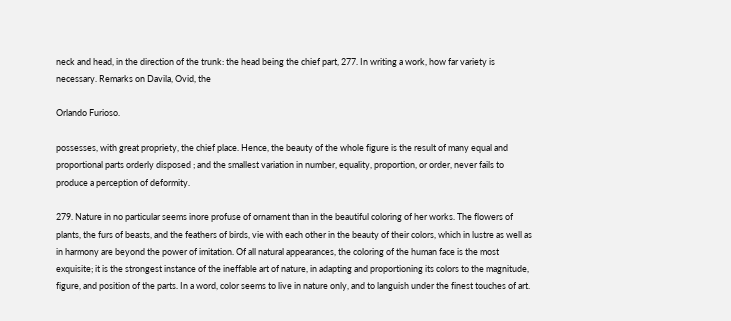neck and head, in the direction of the trunk: the head being the chief part, 277. In writing a work, how far variety is necessary. Remarks on Davila, Ovid, the

Orlando Furioso.

possesses, with great propriety, the chief place. Hence, the beauty of the whole figure is the result of many equal and proportional parts orderly disposed ; and the smallest variation in number, equality, proportion, or order, never fails to produce a perception of deformity.

279. Nature in no particular seems inore profuse of ornament than in the beautiful coloring of her works. The flowers of plants, the furs of beasts, and the feathers of birds, vie with each other in the beauty of their colors, which in lustre as well as in harmony are beyond the power of imitation. Of all natural appearances, the coloring of the human face is the most exquisite; it is the strongest instance of the ineffable art of nature, in adapting and proportioning its colors to the magnitude, figure, and position of the parts. In a word, color seems to live in nature only, and to languish under the finest touches of art.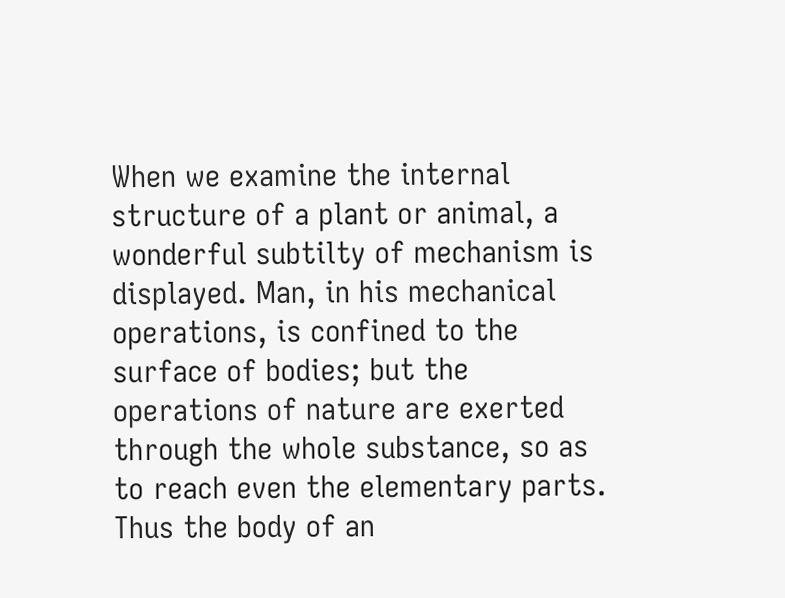When we examine the internal structure of a plant or animal, a wonderful subtilty of mechanism is displayed. Man, in his mechanical operations, is confined to the surface of bodies; but the operations of nature are exerted through the whole substance, so as to reach even the elementary parts. Thus the body of an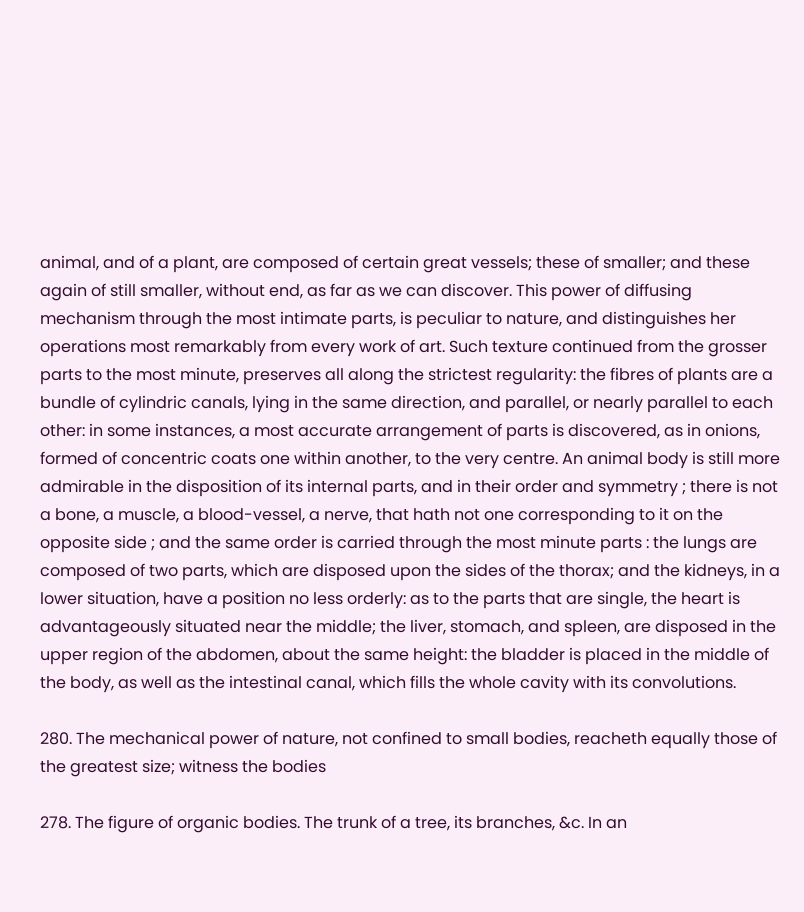animal, and of a plant, are composed of certain great vessels; these of smaller; and these again of still smaller, without end, as far as we can discover. This power of diffusing mechanism through the most intimate parts, is peculiar to nature, and distinguishes her operations most remarkably from every work of art. Such texture continued from the grosser parts to the most minute, preserves all along the strictest regularity: the fibres of plants are a bundle of cylindric canals, lying in the same direction, and parallel, or nearly parallel to each other: in some instances, a most accurate arrangement of parts is discovered, as in onions, formed of concentric coats one within another, to the very centre. An animal body is still more admirable in the disposition of its internal parts, and in their order and symmetry ; there is not a bone, a muscle, a blood-vessel, a nerve, that hath not one corresponding to it on the opposite side ; and the same order is carried through the most minute parts : the lungs are composed of two parts, which are disposed upon the sides of the thorax; and the kidneys, in a lower situation, have a position no less orderly: as to the parts that are single, the heart is advantageously situated near the middle; the liver, stomach, and spleen, are disposed in the upper region of the abdomen, about the same height: the bladder is placed in the middle of the body, as well as the intestinal canal, which fills the whole cavity with its convolutions.

280. The mechanical power of nature, not confined to small bodies, reacheth equally those of the greatest size; witness the bodies

278. The figure of organic bodies. The trunk of a tree, its branches, &c. In an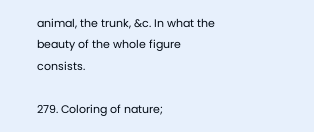animal, the trunk, &c. In what the beauty of the whole figure consists.

279. Coloring of nature;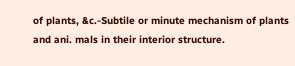of plants, &c.-Subtile or minute mechanism of plants and ani. mals in their interior structure.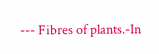--- Fibres of plants.-In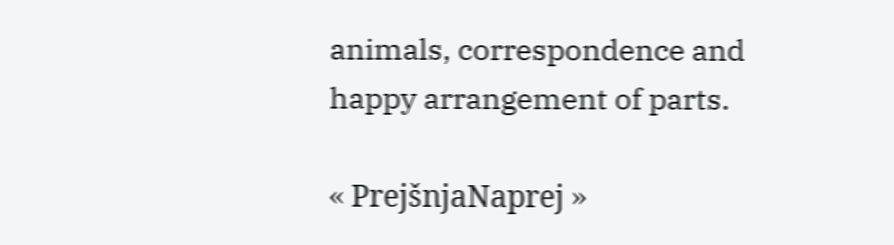animals, correspondence and happy arrangement of parts.

« PrejšnjaNaprej »